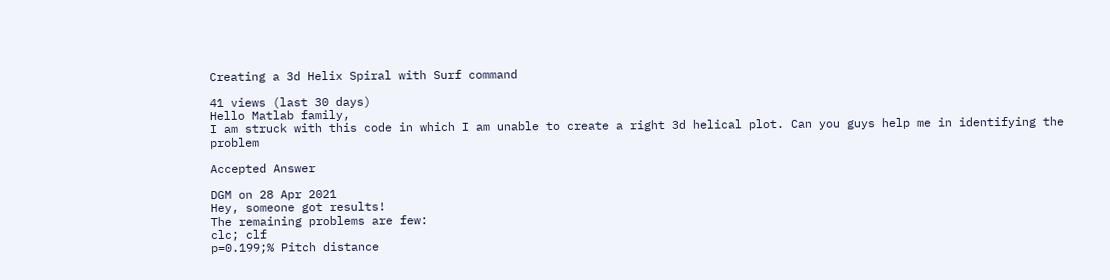Creating a 3d Helix Spiral with Surf command

41 views (last 30 days)
Hello Matlab family,
I am struck with this code in which I am unable to create a right 3d helical plot. Can you guys help me in identifying the problem

Accepted Answer

DGM on 28 Apr 2021
Hey, someone got results!
The remaining problems are few:
clc; clf
p=0.199;% Pitch distance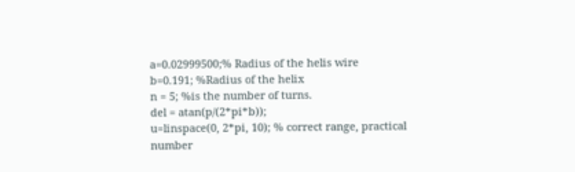a=0.02999500;% Radius of the helis wire
b=0.191; %Radius of the helix
n = 5; %is the number of turns.
del = atan(p/(2*pi*b));
u=linspace(0, 2*pi, 10); % correct range, practical number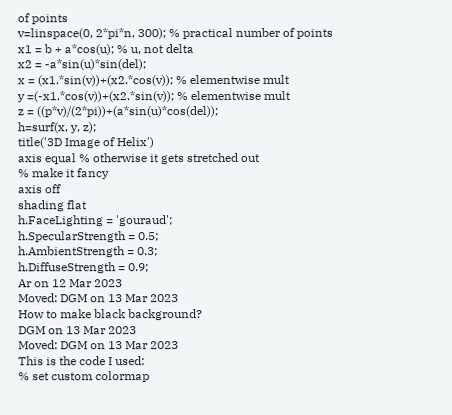of points
v=linspace(0, 2*pi*n, 300); % practical number of points
x1 = b + a*cos(u); % u, not delta
x2 = -a*sin(u)*sin(del);
x = (x1.*sin(v))+(x2.*cos(v)); % elementwise mult
y =(-x1.*cos(v))+(x2.*sin(v)); % elementwise mult
z = ((p*v)/(2*pi))+(a*sin(u)*cos(del));
h=surf(x, y, z);
title('3D Image of Helix')
axis equal % otherwise it gets stretched out
% make it fancy
axis off
shading flat
h.FaceLighting = 'gouraud';
h.SpecularStrength = 0.5;
h.AmbientStrength = 0.3;
h.DiffuseStrength = 0.9;
Ar on 12 Mar 2023
Moved: DGM on 13 Mar 2023
How to make black background?
DGM on 13 Mar 2023
Moved: DGM on 13 Mar 2023
This is the code I used:
% set custom colormap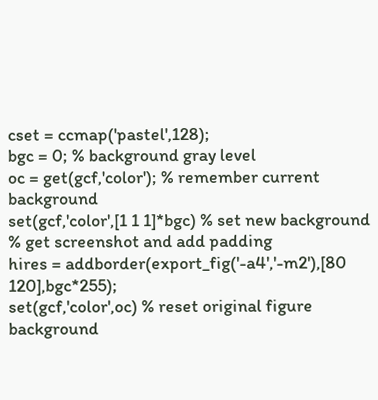cset = ccmap('pastel',128);
bgc = 0; % background gray level
oc = get(gcf,'color'); % remember current background
set(gcf,'color',[1 1 1]*bgc) % set new background
% get screenshot and add padding
hires = addborder(export_fig('-a4','-m2'),[80 120],bgc*255);
set(gcf,'color',oc) % reset original figure background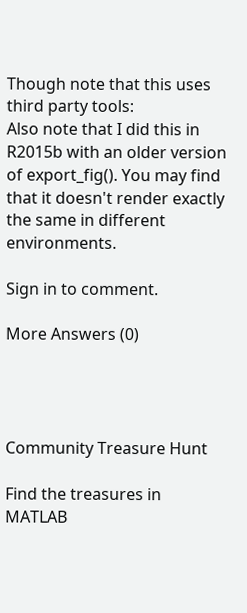Though note that this uses third party tools:
Also note that I did this in R2015b with an older version of export_fig(). You may find that it doesn't render exactly the same in different environments.

Sign in to comment.

More Answers (0)




Community Treasure Hunt

Find the treasures in MATLAB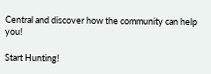Central and discover how the community can help you!

Start Hunting!